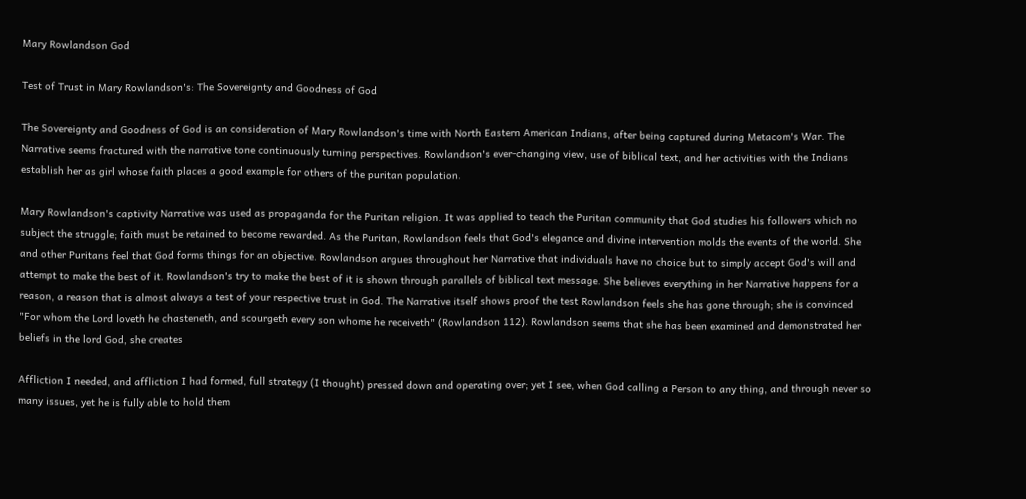Mary Rowlandson God

Test of Trust in Mary Rowlandson's: The Sovereignty and Goodness of God

The Sovereignty and Goodness of God is an consideration of Mary Rowlandson's time with North Eastern American Indians, after being captured during Metacom's War. The Narrative seems fractured with the narrative tone continuously turning perspectives. Rowlandson's ever-changing view, use of biblical text, and her activities with the Indians establish her as girl whose faith places a good example for others of the puritan population.

Mary Rowlandson's captivity Narrative was used as propaganda for the Puritan religion. It was applied to teach the Puritan community that God studies his followers which no subject the struggle; faith must be retained to become rewarded. As the Puritan, Rowlandson feels that God's elegance and divine intervention molds the events of the world. She and other Puritans feel that God forms things for an objective. Rowlandson argues throughout her Narrative that individuals have no choice but to simply accept God's will and attempt to make the best of it. Rowlandson's try to make the best of it is shown through parallels of biblical text message. She believes everything in her Narrative happens for a reason, a reason that is almost always a test of your respective trust in God. The Narrative itself shows proof the test Rowlandson feels she has gone through; she is convinced "For whom the Lord loveth he chasteneth, and scourgeth every son whome he receiveth" (Rowlandson 112). Rowlandson seems that she has been examined and demonstrated her beliefs in the lord God, she creates

Affliction I needed, and affliction I had formed, full strategy (I thought) pressed down and operating over; yet I see, when God calling a Person to any thing, and through never so many issues, yet he is fully able to hold them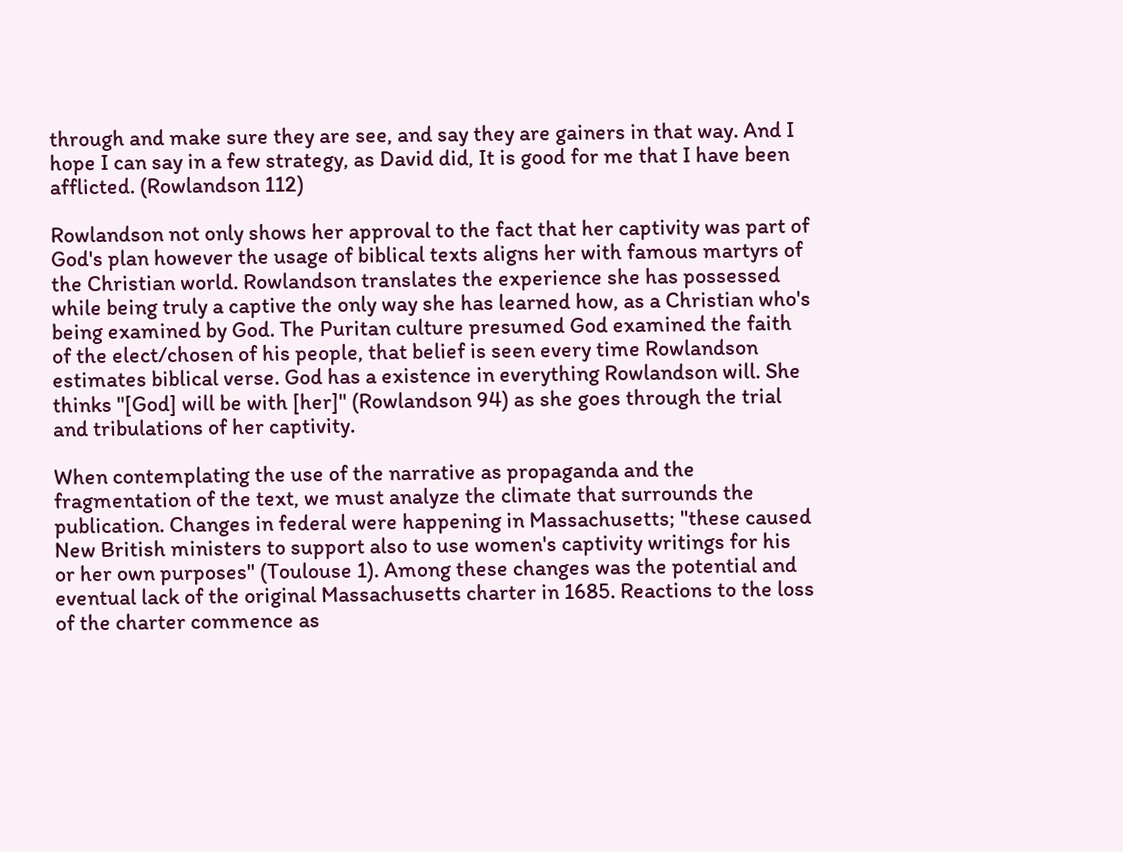through and make sure they are see, and say they are gainers in that way. And I hope I can say in a few strategy, as David did, It is good for me that I have been afflicted. (Rowlandson 112)

Rowlandson not only shows her approval to the fact that her captivity was part of God's plan however the usage of biblical texts aligns her with famous martyrs of the Christian world. Rowlandson translates the experience she has possessed while being truly a captive the only way she has learned how, as a Christian who's being examined by God. The Puritan culture presumed God examined the faith of the elect/chosen of his people, that belief is seen every time Rowlandson estimates biblical verse. God has a existence in everything Rowlandson will. She thinks "[God] will be with [her]" (Rowlandson 94) as she goes through the trial and tribulations of her captivity.

When contemplating the use of the narrative as propaganda and the fragmentation of the text, we must analyze the climate that surrounds the publication. Changes in federal were happening in Massachusetts; "these caused New British ministers to support also to use women's captivity writings for his or her own purposes" (Toulouse 1). Among these changes was the potential and eventual lack of the original Massachusetts charter in 1685. Reactions to the loss of the charter commence as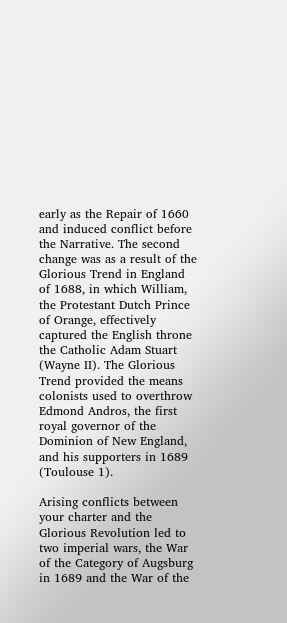early as the Repair of 1660 and induced conflict before the Narrative. The second change was as a result of the Glorious Trend in England of 1688, in which William, the Protestant Dutch Prince of Orange, effectively captured the English throne the Catholic Adam Stuart (Wayne II). The Glorious Trend provided the means colonists used to overthrow Edmond Andros, the first royal governor of the Dominion of New England, and his supporters in 1689 (Toulouse 1).

Arising conflicts between your charter and the Glorious Revolution led to two imperial wars, the War of the Category of Augsburg in 1689 and the War of the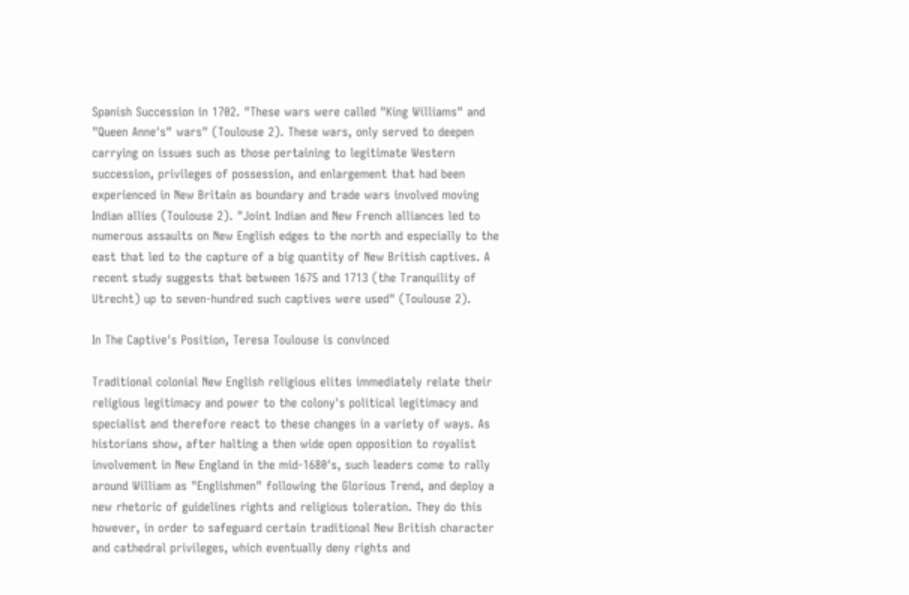Spanish Succession in 1702. "These wars were called "King Williams" and "Queen Anne's" wars" (Toulouse 2). These wars, only served to deepen carrying on issues such as those pertaining to legitimate Western succession, privileges of possession, and enlargement that had been experienced in New Britain as boundary and trade wars involved moving Indian allies (Toulouse 2). "Joint Indian and New French alliances led to numerous assaults on New English edges to the north and especially to the east that led to the capture of a big quantity of New British captives. A recent study suggests that between 1675 and 1713 (the Tranquility of Utrecht) up to seven-hundred such captives were used" (Toulouse 2).

In The Captive's Position, Teresa Toulouse is convinced

Traditional colonial New English religious elites immediately relate their religious legitimacy and power to the colony's political legitimacy and specialist and therefore react to these changes in a variety of ways. As historians show, after halting a then wide open opposition to royalist involvement in New England in the mid-1680's, such leaders come to rally around William as "Englishmen" following the Glorious Trend, and deploy a new rhetoric of guidelines rights and religious toleration. They do this however, in order to safeguard certain traditional New British character and cathedral privileges, which eventually deny rights and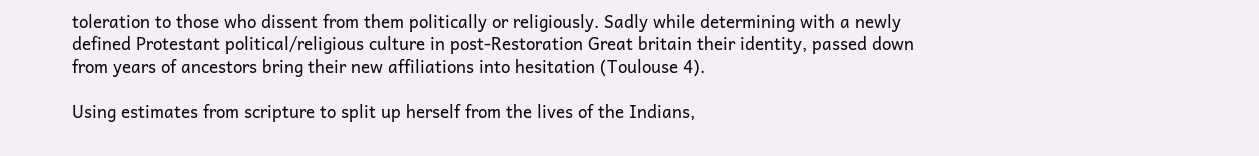toleration to those who dissent from them politically or religiously. Sadly while determining with a newly defined Protestant political/religious culture in post-Restoration Great britain their identity, passed down from years of ancestors bring their new affiliations into hesitation (Toulouse 4).

Using estimates from scripture to split up herself from the lives of the Indians,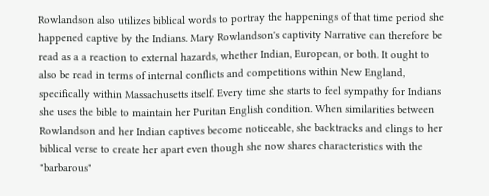Rowlandson also utilizes biblical words to portray the happenings of that time period she happened captive by the Indians. Mary Rowlandson's captivity Narrative can therefore be read as a a reaction to external hazards, whether Indian, European, or both. It ought to also be read in terms of internal conflicts and competitions within New England, specifically within Massachusetts itself. Every time she starts to feel sympathy for Indians she uses the bible to maintain her Puritan English condition. When similarities between Rowlandson and her Indian captives become noticeable, she backtracks and clings to her biblical verse to create her apart even though she now shares characteristics with the "barbarous"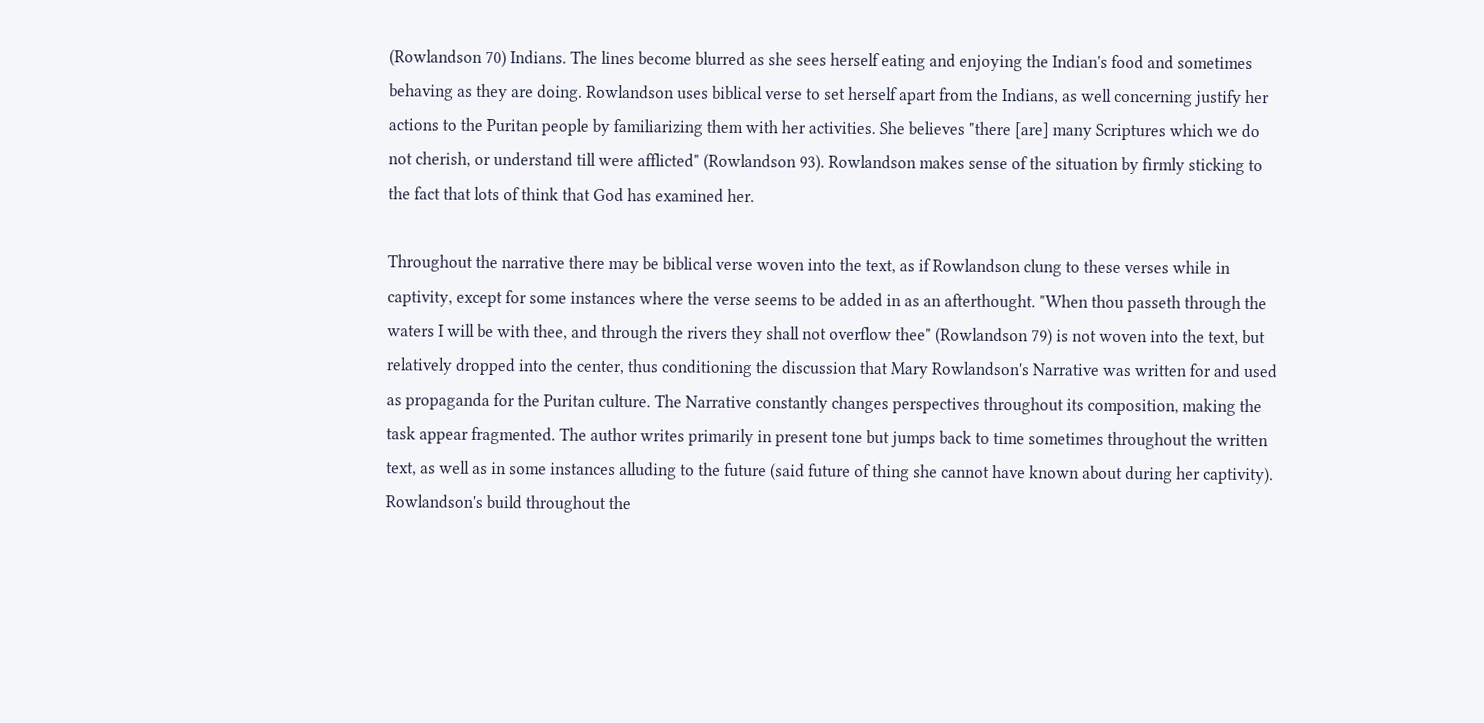(Rowlandson 70) Indians. The lines become blurred as she sees herself eating and enjoying the Indian's food and sometimes behaving as they are doing. Rowlandson uses biblical verse to set herself apart from the Indians, as well concerning justify her actions to the Puritan people by familiarizing them with her activities. She believes "there [are] many Scriptures which we do not cherish, or understand till were afflicted" (Rowlandson 93). Rowlandson makes sense of the situation by firmly sticking to the fact that lots of think that God has examined her.

Throughout the narrative there may be biblical verse woven into the text, as if Rowlandson clung to these verses while in captivity, except for some instances where the verse seems to be added in as an afterthought. "When thou passeth through the waters I will be with thee, and through the rivers they shall not overflow thee" (Rowlandson 79) is not woven into the text, but relatively dropped into the center, thus conditioning the discussion that Mary Rowlandson's Narrative was written for and used as propaganda for the Puritan culture. The Narrative constantly changes perspectives throughout its composition, making the task appear fragmented. The author writes primarily in present tone but jumps back to time sometimes throughout the written text, as well as in some instances alluding to the future (said future of thing she cannot have known about during her captivity). Rowlandson's build throughout the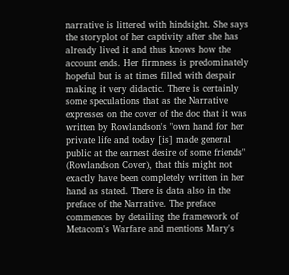narrative is littered with hindsight. She says the storyplot of her captivity after she has already lived it and thus knows how the account ends. Her firmness is predominately hopeful but is at times filled with despair making it very didactic. There is certainly some speculations that as the Narrative expresses on the cover of the doc that it was written by Rowlandson's "own hand for her private life and today [is] made general public at the earnest desire of some friends" (Rowlandson Cover), that this might not exactly have been completely written in her hand as stated. There is data also in the preface of the Narrative. The preface commences by detailing the framework of Metacom's Warfare and mentions Mary's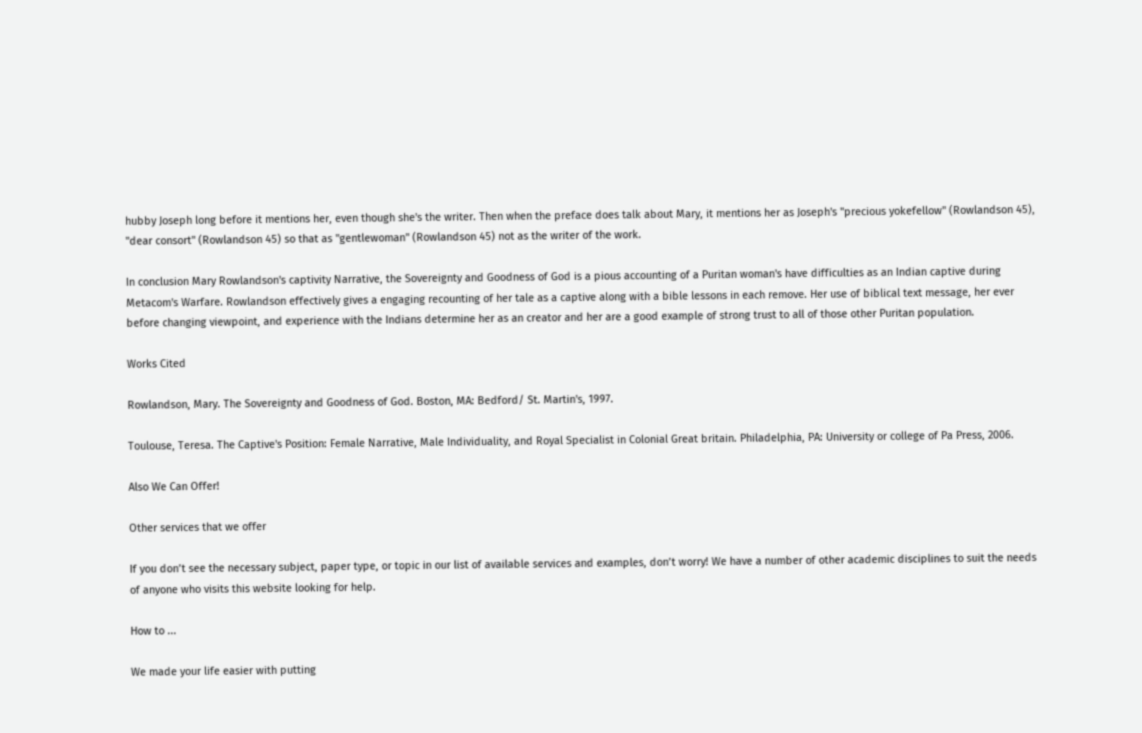hubby Joseph long before it mentions her, even though she's the writer. Then when the preface does talk about Mary, it mentions her as Joseph's "precious yokefellow" (Rowlandson 45), "dear consort" (Rowlandson 45) so that as "gentlewoman" (Rowlandson 45) not as the writer of the work.

In conclusion Mary Rowlandson's captivity Narrative, the Sovereignty and Goodness of God is a pious accounting of a Puritan woman's have difficulties as an Indian captive during Metacom's Warfare. Rowlandson effectively gives a engaging recounting of her tale as a captive along with a bible lessons in each remove. Her use of biblical text message, her ever before changing viewpoint, and experience with the Indians determine her as an creator and her are a good example of strong trust to all of those other Puritan population.

Works Cited

Rowlandson, Mary. The Sovereignty and Goodness of God. Boston, MA: Bedford/ St. Martin's, 1997.

Toulouse, Teresa. The Captive's Position: Female Narrative, Male Individuality, and Royal Specialist in Colonial Great britain. Philadelphia, PA: University or college of Pa Press, 2006.

Also We Can Offer!

Other services that we offer

If you don’t see the necessary subject, paper type, or topic in our list of available services and examples, don’t worry! We have a number of other academic disciplines to suit the needs of anyone who visits this website looking for help.

How to ...

We made your life easier with putting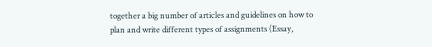together a big number of articles and guidelines on how to plan and write different types of assignments (Essay,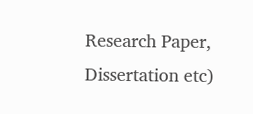Research Paper, Dissertation etc)